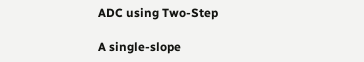ADC using Two-Step

A single-slope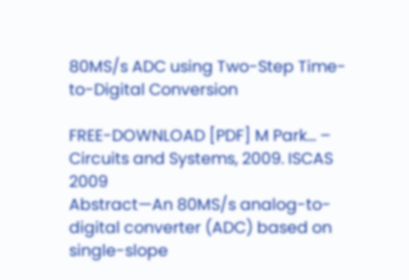80MS/s ADC using Two-Step Time-to-Digital Conversion

FREE-DOWNLOAD [PDF] M Park… – Circuits and Systems, 2009. ISCAS 2009
Abstract—An 80MS/s analog-to-digital converter (ADC) based on single-slope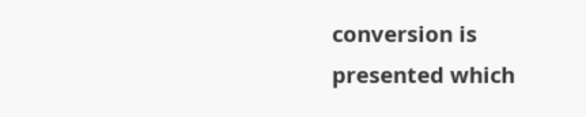conversion is
presented which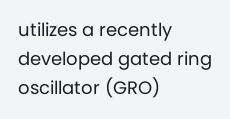utilizes a recently developed gated ring oscillator (GRO)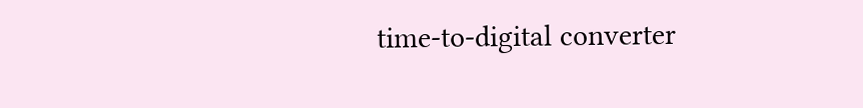time-to-digital converter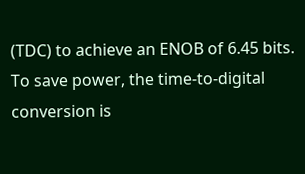(TDC) to achieve an ENOB of 6.45 bits. To save power, the time-to-digital conversion is